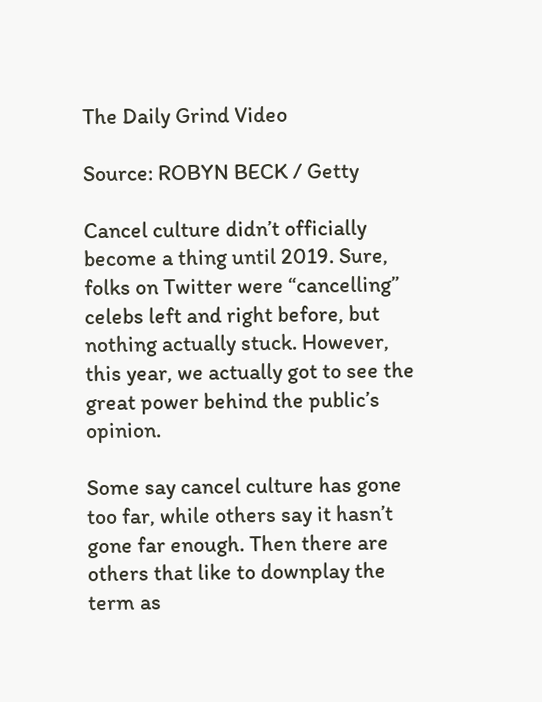The Daily Grind Video

Source: ROBYN BECK / Getty

Cancel culture didn’t officially become a thing until 2019. Sure, folks on Twitter were “cancelling” celebs left and right before, but nothing actually stuck. However, this year, we actually got to see the great power behind the public’s opinion.

Some say cancel culture has gone too far, while others say it hasn’t gone far enough. Then there are others that like to downplay the term as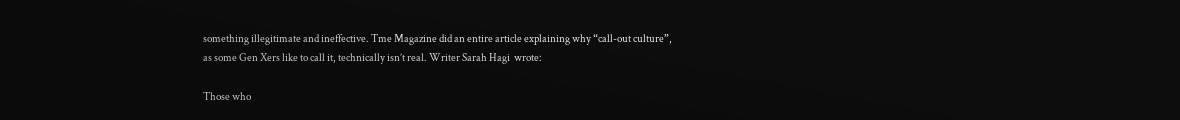something illegitimate and ineffective. Tme Magazine did an entire article explaining why “call-out culture”, as some Gen Xers like to call it, technically isn’t real. Writer Sarah Hagi  wrote:

Those who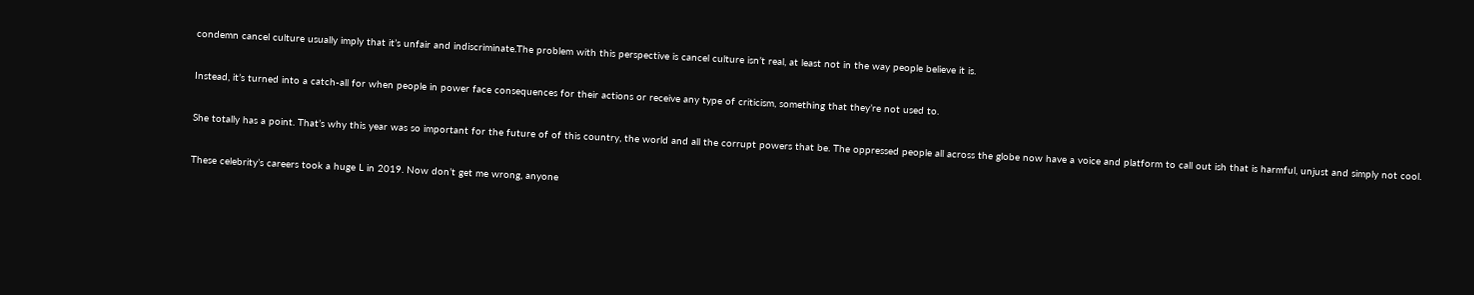condemn cancel culture usually imply that it’s unfair and indiscriminate.The problem with this perspective is cancel culture isn’t real, at least not in the way people believe it is.

Instead, it’s turned into a catch-all for when people in power face consequences for their actions or receive any type of criticism, something that they’re not used to.

She totally has a point. That’s why this year was so important for the future of of this country, the world and all the corrupt powers that be. The oppressed people all across the globe now have a voice and platform to call out ish that is harmful, unjust and simply not cool.

These celebrity’s careers took a huge L in 2019. Now don’t get me wrong, anyone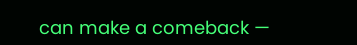can make a comeback —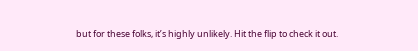but for these folks, it’s highly unlikely. Hit the flip to check it out.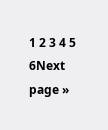1 2 3 4 5 6Next page »